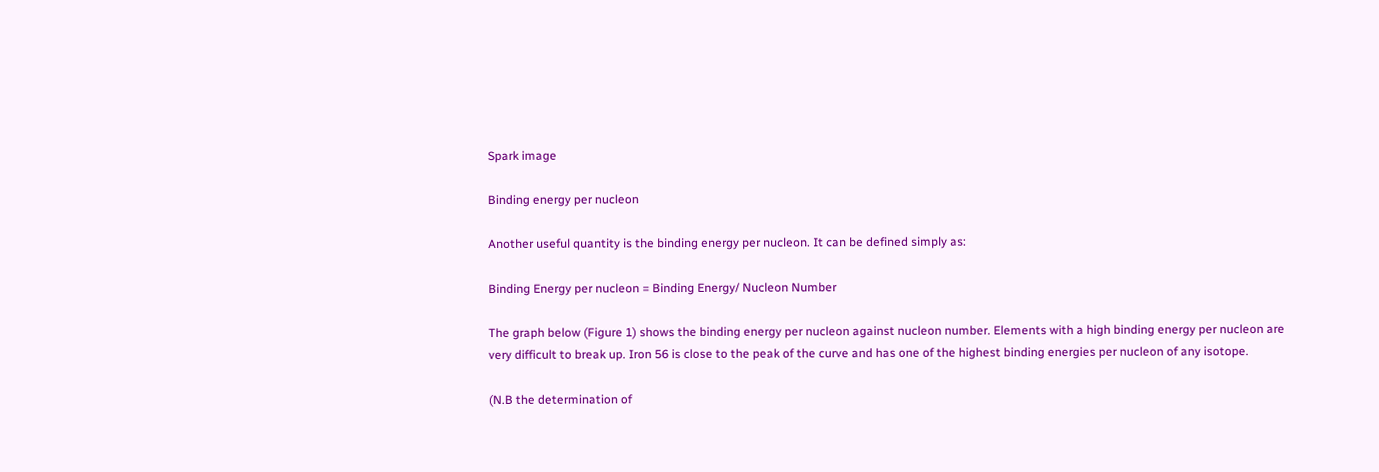Spark image

Binding energy per nucleon

Another useful quantity is the binding energy per nucleon. It can be defined simply as:

Binding Energy per nucleon = Binding Energy/ Nucleon Number

The graph below (Figure 1) shows the binding energy per nucleon against nucleon number. Elements with a high binding energy per nucleon are very difficult to break up. Iron 56 is close to the peak of the curve and has one of the highest binding energies per nucleon of any isotope.

(N.B the determination of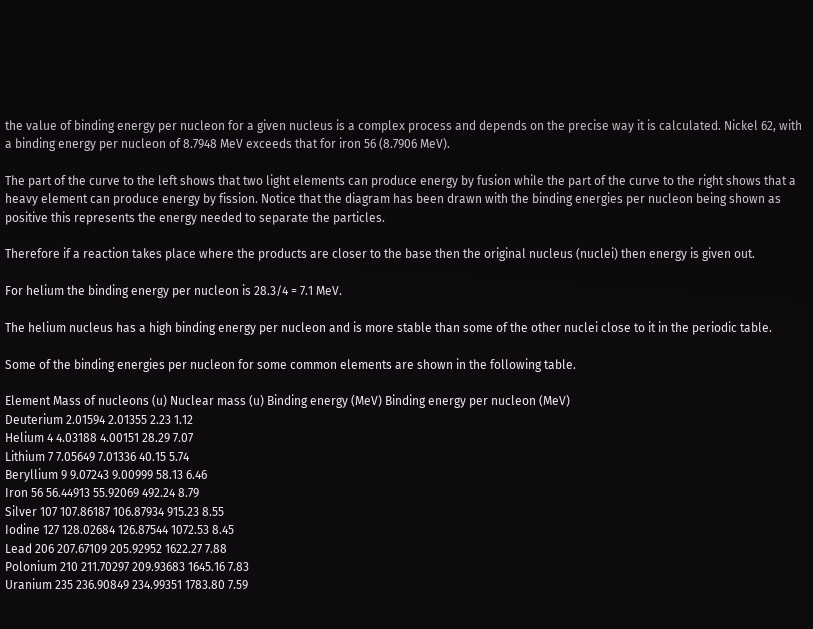the value of binding energy per nucleon for a given nucleus is a complex process and depends on the precise way it is calculated. Nickel 62, with a binding energy per nucleon of 8.7948 MeV exceeds that for iron 56 (8.7906 MeV).

The part of the curve to the left shows that two light elements can produce energy by fusion while the part of the curve to the right shows that a heavy element can produce energy by fission. Notice that the diagram has been drawn with the binding energies per nucleon being shown as positive this represents the energy needed to separate the particles.

Therefore if a reaction takes place where the products are closer to the base then the original nucleus (nuclei) then energy is given out.

For helium the binding energy per nucleon is 28.3/4 = 7.1 MeV.

The helium nucleus has a high binding energy per nucleon and is more stable than some of the other nuclei close to it in the periodic table.

Some of the binding energies per nucleon for some common elements are shown in the following table.

Element Mass of nucleons (u) Nuclear mass (u) Binding energy (MeV) Binding energy per nucleon (MeV)
Deuterium 2.01594 2.01355 2.23 1.12
Helium 4 4.03188 4.00151 28.29 7.07
Lithium 7 7.05649 7.01336 40.15 5.74
Beryllium 9 9.07243 9.00999 58.13 6.46
Iron 56 56.44913 55.92069 492.24 8.79
Silver 107 107.86187 106.87934 915.23 8.55
Iodine 127 128.02684 126.87544 1072.53 8.45
Lead 206 207.67109 205.92952 1622.27 7.88
Polonium 210 211.70297 209.93683 1645.16 7.83
Uranium 235 236.90849 234.99351 1783.80 7.59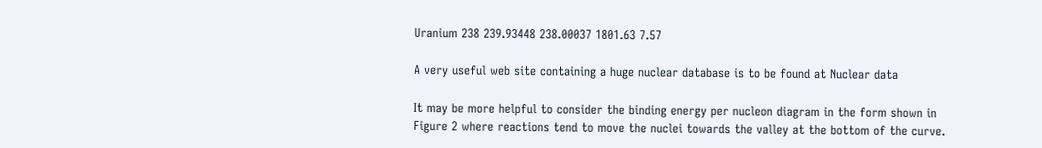Uranium 238 239.93448 238.00037 1801.63 7.57

A very useful web site containing a huge nuclear database is to be found at Nuclear data

It may be more helpful to consider the binding energy per nucleon diagram in the form shown in Figure 2 where reactions tend to move the nuclei towards the valley at the bottom of the curve.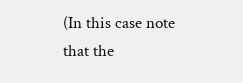(In this case note that the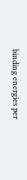binding energies per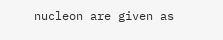nucleon are given as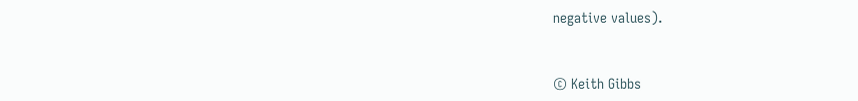negative values).


© Keith Gibbs